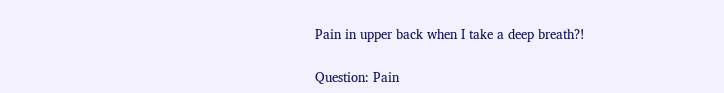Pain in upper back when I take a deep breath?!

Question: Pain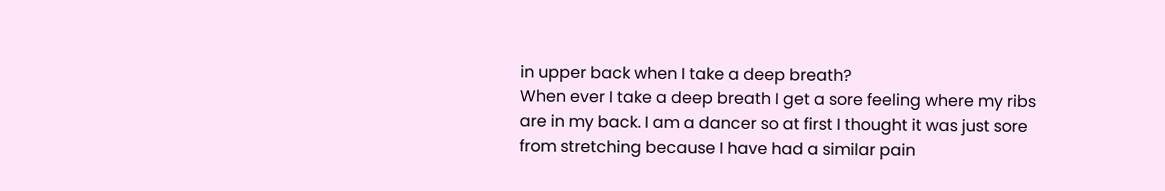in upper back when I take a deep breath?
When ever I take a deep breath I get a sore feeling where my ribs are in my back. I am a dancer so at first I thought it was just sore from stretching because I have had a similar pain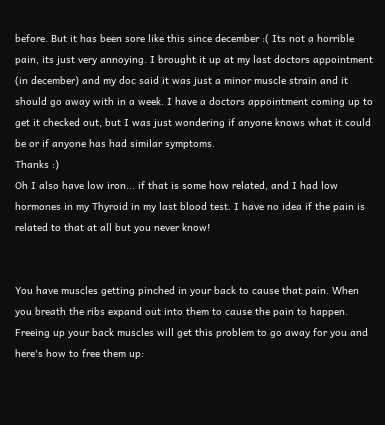before. But it has been sore like this since december :( Its not a horrible pain, its just very annoying. I brought it up at my last doctors appointment (in december) and my doc said it was just a minor muscle strain and it should go away with in a week. I have a doctors appointment coming up to get it checked out, but I was just wondering if anyone knows what it could be or if anyone has had similar symptoms.
Thanks :)
Oh I also have low iron... if that is some how related, and I had low hormones in my Thyroid in my last blood test. I have no idea if the pain is related to that at all but you never know!


You have muscles getting pinched in your back to cause that pain. When you breath the ribs expand out into them to cause the pain to happen. Freeing up your back muscles will get this problem to go away for you and here's how to free them up: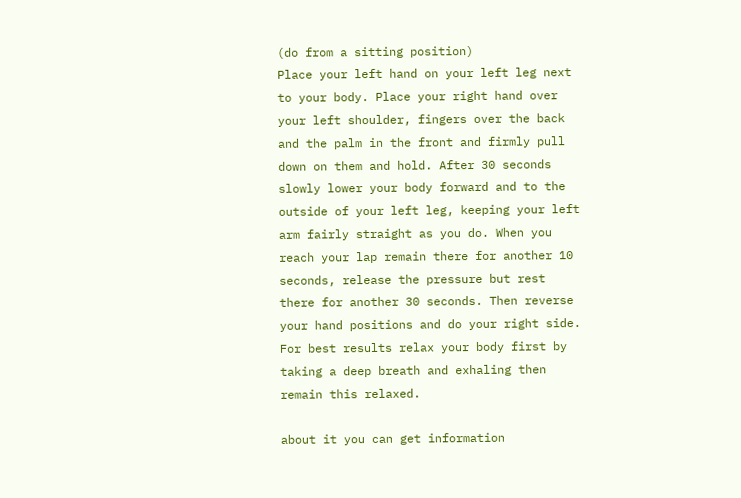(do from a sitting position)
Place your left hand on your left leg next to your body. Place your right hand over your left shoulder, fingers over the back and the palm in the front and firmly pull down on them and hold. After 30 seconds slowly lower your body forward and to the outside of your left leg, keeping your left arm fairly straight as you do. When you reach your lap remain there for another 10 seconds, release the pressure but rest there for another 30 seconds. Then reverse your hand positions and do your right side.
For best results relax your body first by taking a deep breath and exhaling then remain this relaxed.

about it you can get information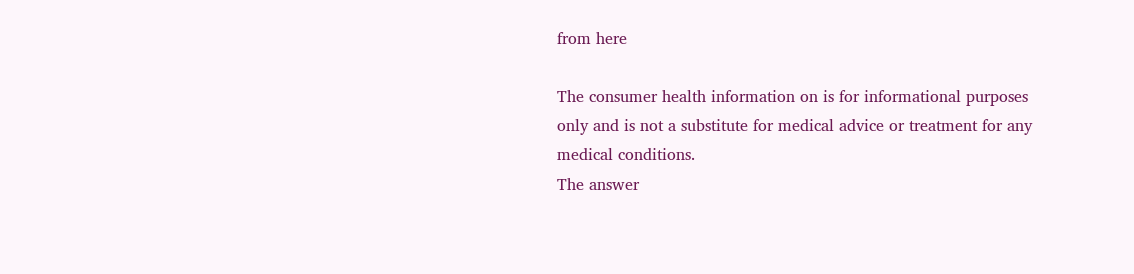from here

The consumer health information on is for informational purposes only and is not a substitute for medical advice or treatment for any medical conditions.
The answer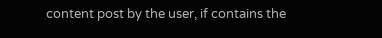content post by the user, if contains the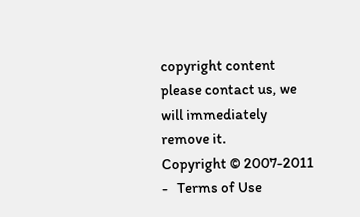copyright content please contact us, we will immediately remove it.
Copyright © 2007-2011 -   Terms of Use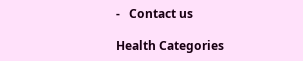-   Contact us

Health Categories